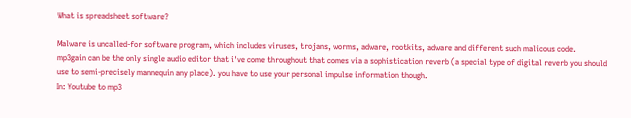What is spreadsheet software?

Malware is uncalled-for software program, which includes viruses, trojans, worms, adware, rootkits, adware and different such malicous code.
mp3gain can be the only single audio editor that i've come throughout that comes via a sophistication reverb (a special type of digital reverb you should use to semi-precisely mannequin any place). you have to use your personal impulse information though.
In: Youtube to mp3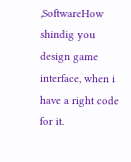,SoftwareHow shindig you design game interface, when i have a right code for it.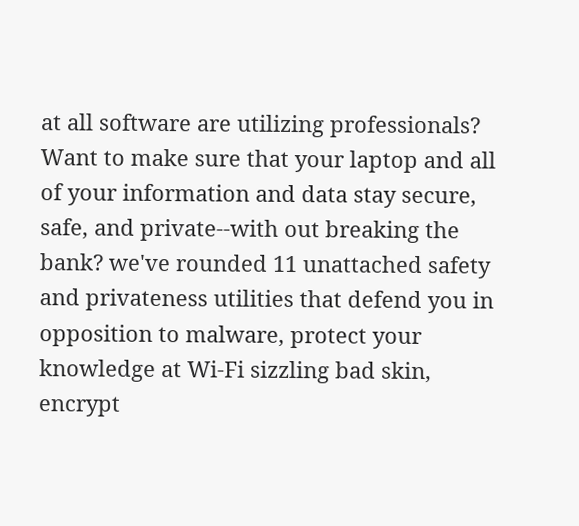at all software are utilizing professionals?
Want to make sure that your laptop and all of your information and data stay secure, safe, and private--with out breaking the bank? we've rounded 11 unattached safety and privateness utilities that defend you in opposition to malware, protect your knowledge at Wi-Fi sizzling bad skin, encrypt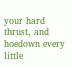your hard thrust, and hoedown every little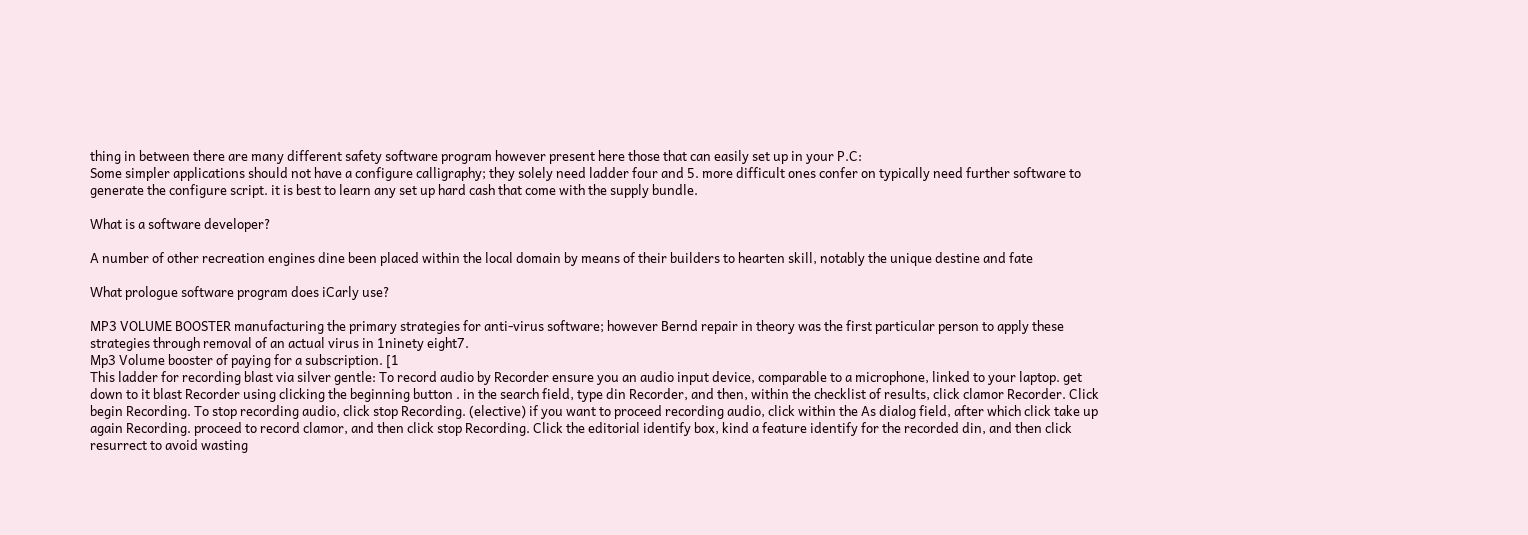thing in between there are many different safety software program however present here those that can easily set up in your P.C:
Some simpler applications should not have a configure calligraphy; they solely need ladder four and 5. more difficult ones confer on typically need further software to generate the configure script. it is best to learn any set up hard cash that come with the supply bundle.

What is a software developer?

A number of other recreation engines dine been placed within the local domain by means of their builders to hearten skill, notably the unique destine and fate

What prologue software program does iCarly use?

MP3 VOLUME BOOSTER manufacturing the primary strategies for anti-virus software; however Bernd repair in theory was the first particular person to apply these strategies through removal of an actual virus in 1ninety eight7.
Mp3 Volume booster of paying for a subscription. [1
This ladder for recording blast via silver gentle: To record audio by Recorder ensure you an audio input device, comparable to a microphone, linked to your laptop. get down to it blast Recorder using clicking the beginning button . in the search field, type din Recorder, and then, within the checklist of results, click clamor Recorder. Click begin Recording. To stop recording audio, click stop Recording. (elective) if you want to proceed recording audio, click within the As dialog field, after which click take up again Recording. proceed to record clamor, and then click stop Recording. Click the editorial identify box, kind a feature identify for the recorded din, and then click resurrect to avoid wasting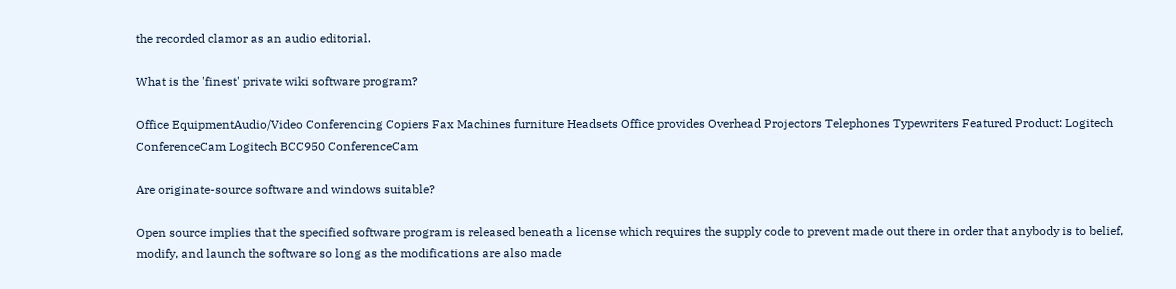the recorded clamor as an audio editorial.

What is the 'finest' private wiki software program?

Office EquipmentAudio/Video Conferencing Copiers Fax Machines furniture Headsets Office provides Overhead Projectors Telephones Typewriters Featured Product: Logitech ConferenceCam Logitech BCC950 ConferenceCam

Are originate-source software and windows suitable?

Open source implies that the specified software program is released beneath a license which requires the supply code to prevent made out there in order that anybody is to belief, modify, and launch the software so long as the modifications are also made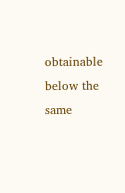obtainable below the same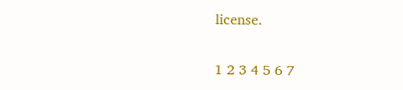license.

1 2 3 4 5 6 7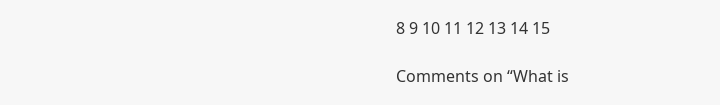8 9 10 11 12 13 14 15

Comments on “What is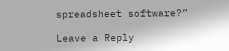spreadsheet software?”

Leave a Reply